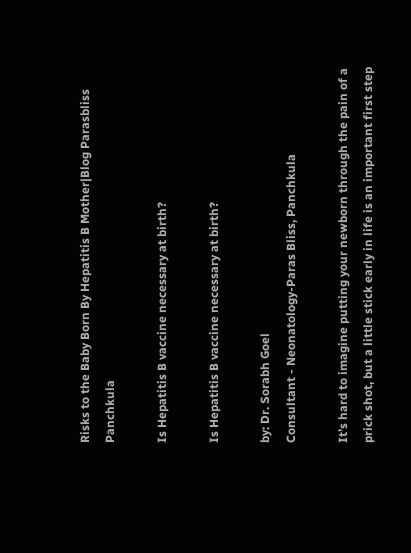Risks to the Baby Born By Hepatitis B Mother|Blog Parasbliss Panchkula

Is Hepatitis B vaccine necessary at birth?

Is Hepatitis B vaccine necessary at birth?

by: Dr. Sorabh Goel
Consultant - Neonatology-Paras Bliss, Panchkula

It’s hard to imagine putting your newborn through the pain of a prick shot, but a little stick early in life is an important first step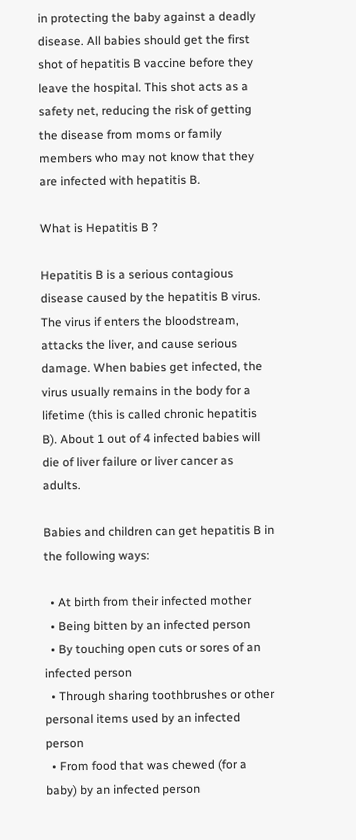in protecting the baby against a deadly disease. All babies should get the first shot of hepatitis B vaccine before they leave the hospital. This shot acts as a safety net, reducing the risk of getting the disease from moms or family members who may not know that they are infected with hepatitis B.

What is Hepatitis B ?

Hepatitis B is a serious contagious disease caused by the hepatitis B virus. The virus if enters the bloodstream, attacks the liver, and cause serious damage. When babies get infected, the virus usually remains in the body for a lifetime (this is called chronic hepatitis B). About 1 out of 4 infected babies will die of liver failure or liver cancer as adults.

Babies and children can get hepatitis B in the following ways:

  • At birth from their infected mother
  • Being bitten by an infected person
  • By touching open cuts or sores of an infected person
  • Through sharing toothbrushes or other personal items used by an infected person
  • From food that was chewed (for a baby) by an infected person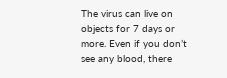The virus can live on objects for 7 days or more. Even if you don’t see any blood, there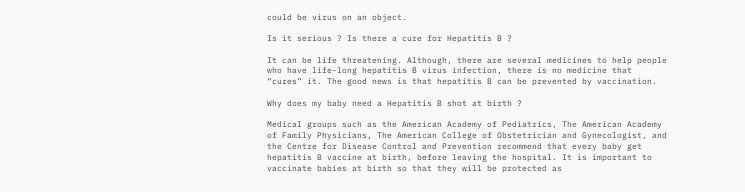could be virus on an object.

Is it serious ? Is there a cure for Hepatitis B ?

It can be life threatening. Although, there are several medicines to help people who have life-long hepatitis B virus infection, there is no medicine that “cures” it. The good news is that hepatitis B can be prevented by vaccination.

Why does my baby need a Hepatitis B shot at birth ?

Medical groups such as the American Academy of Pediatrics, The American Academy of Family Physicians, The American College of Obstetrician and Gynecologist, and the Centre for Disease Control and Prevention recommend that every baby get hepatitis B vaccine at birth, before leaving the hospital. It is important to vaccinate babies at birth so that they will be protected as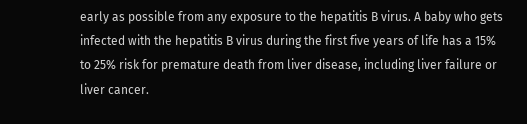early as possible from any exposure to the hepatitis B virus. A baby who gets infected with the hepatitis B virus during the first five years of life has a 15% to 25% risk for premature death from liver disease, including liver failure or liver cancer.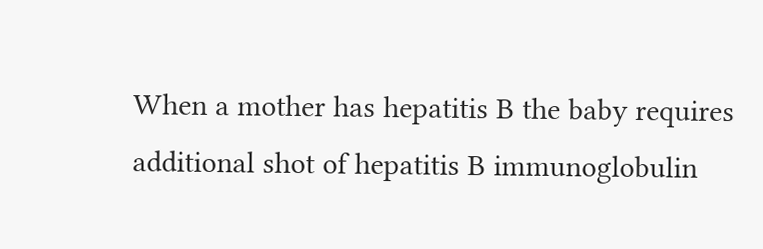When a mother has hepatitis B the baby requires additional shot of hepatitis B immunoglobulin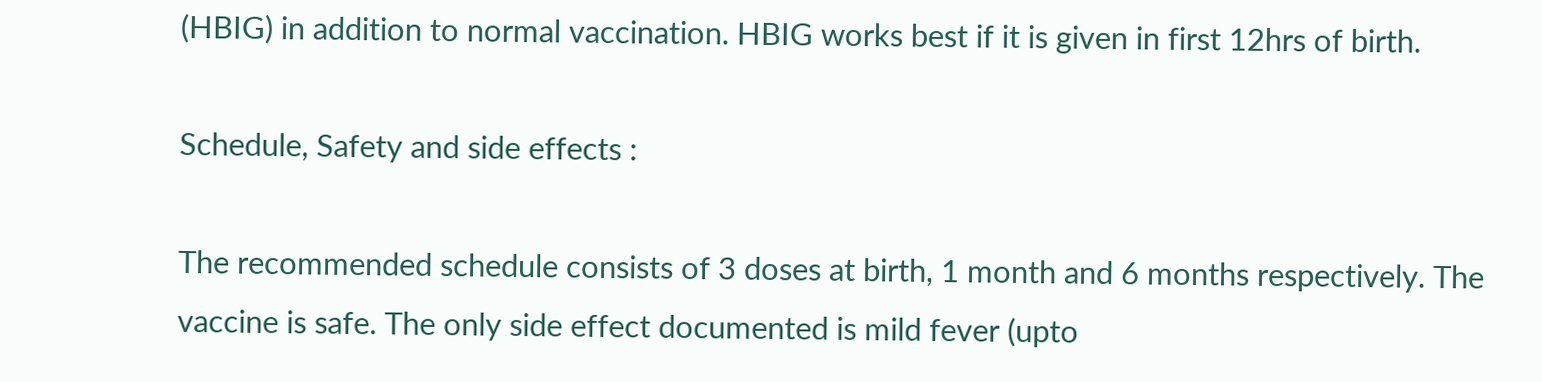(HBIG) in addition to normal vaccination. HBIG works best if it is given in first 12hrs of birth.

Schedule, Safety and side effects :

The recommended schedule consists of 3 doses at birth, 1 month and 6 months respectively. The vaccine is safe. The only side effect documented is mild fever (upto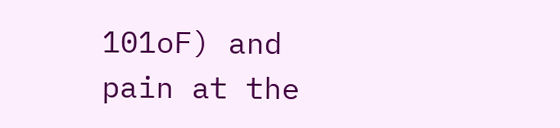101oF) and pain at the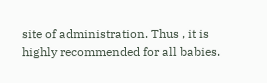site of administration. Thus , it is highly recommended for all babies.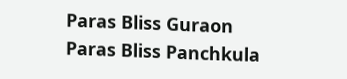Paras Bliss Guraon
Paras Bliss Panchkula